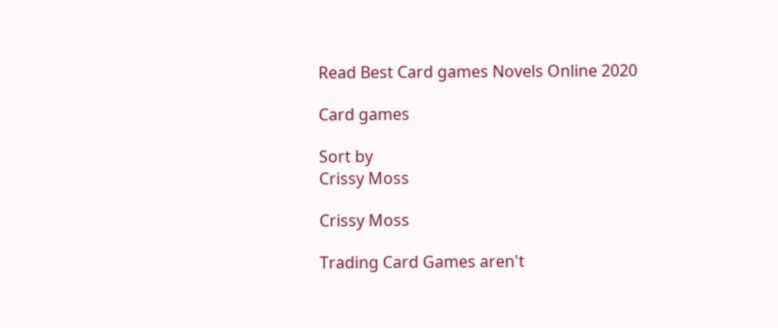Read Best Card games Novels Online 2020

Card games

Sort by
Crissy Moss

Crissy Moss

Trading Card Games aren't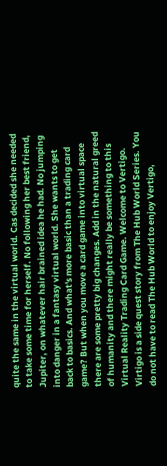quite the same in the virtual world. Cas decided she needed to take some time for herself. No following her best friend, Jupiter, on whatever hair brained idea he had. No jumping into danger in a fantasy virtual world. She wants to get back to basics. And what's more basic than a trading card game? But when you move a card game into virtual space there are some pretty big changes. Add in the natural greed of humanity and there might really be something to this Virtual Reality Trading Card Game. Welcome to Vertigo. Virtigo is a side quest story from The Hub World Series. You do not have to read The Hub World to enjoy Vertigo,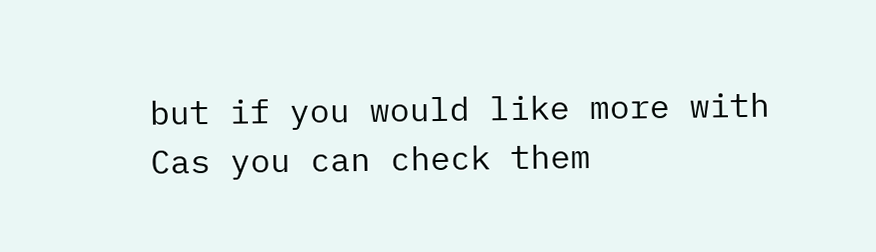but if you would like more with Cas you can check them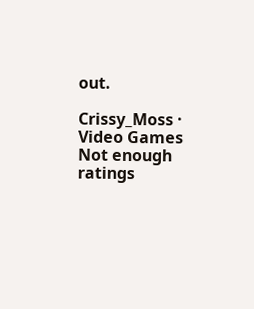out.

Crissy_Moss · Video Games
Not enough ratings